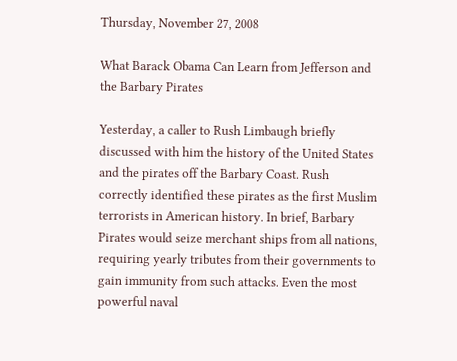Thursday, November 27, 2008

What Barack Obama Can Learn from Jefferson and the Barbary Pirates

Yesterday, a caller to Rush Limbaugh briefly discussed with him the history of the United States and the pirates off the Barbary Coast. Rush correctly identified these pirates as the first Muslim terrorists in American history. In brief, Barbary Pirates would seize merchant ships from all nations, requiring yearly tributes from their governments to gain immunity from such attacks. Even the most powerful naval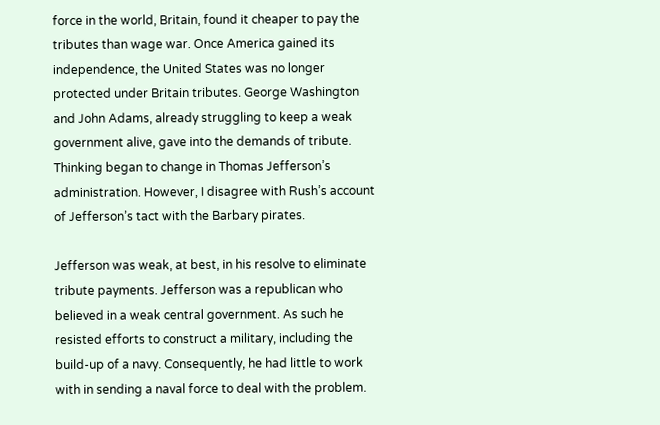force in the world, Britain, found it cheaper to pay the tributes than wage war. Once America gained its independence, the United States was no longer protected under Britain tributes. George Washington and John Adams, already struggling to keep a weak government alive, gave into the demands of tribute. Thinking began to change in Thomas Jefferson’s administration. However, I disagree with Rush’s account of Jefferson’s tact with the Barbary pirates.

Jefferson was weak, at best, in his resolve to eliminate tribute payments. Jefferson was a republican who believed in a weak central government. As such he resisted efforts to construct a military, including the build-up of a navy. Consequently, he had little to work with in sending a naval force to deal with the problem.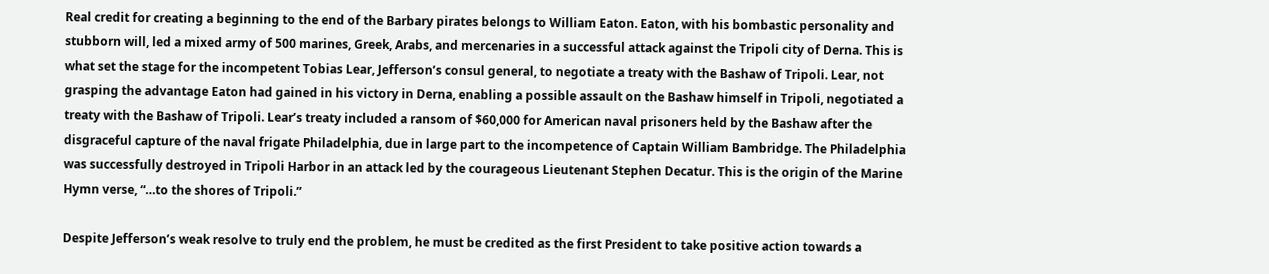Real credit for creating a beginning to the end of the Barbary pirates belongs to William Eaton. Eaton, with his bombastic personality and stubborn will, led a mixed army of 500 marines, Greek, Arabs, and mercenaries in a successful attack against the Tripoli city of Derna. This is what set the stage for the incompetent Tobias Lear, Jefferson’s consul general, to negotiate a treaty with the Bashaw of Tripoli. Lear, not grasping the advantage Eaton had gained in his victory in Derna, enabling a possible assault on the Bashaw himself in Tripoli, negotiated a treaty with the Bashaw of Tripoli. Lear’s treaty included a ransom of $60,000 for American naval prisoners held by the Bashaw after the disgraceful capture of the naval frigate Philadelphia, due in large part to the incompetence of Captain William Bambridge. The Philadelphia was successfully destroyed in Tripoli Harbor in an attack led by the courageous Lieutenant Stephen Decatur. This is the origin of the Marine Hymn verse, “…to the shores of Tripoli.”

Despite Jefferson’s weak resolve to truly end the problem, he must be credited as the first President to take positive action towards a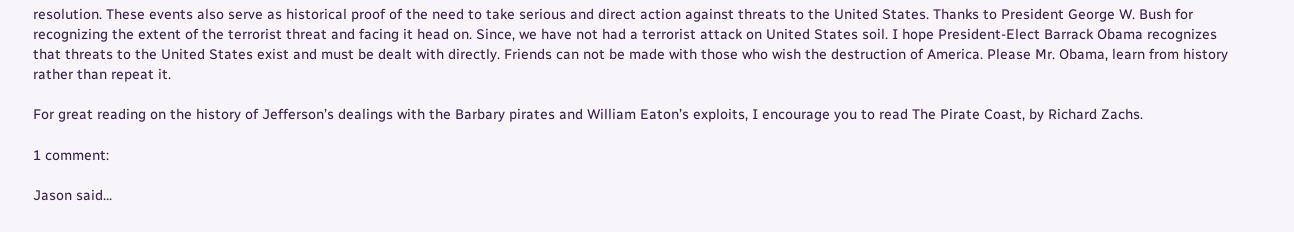resolution. These events also serve as historical proof of the need to take serious and direct action against threats to the United States. Thanks to President George W. Bush for recognizing the extent of the terrorist threat and facing it head on. Since, we have not had a terrorist attack on United States soil. I hope President-Elect Barrack Obama recognizes that threats to the United States exist and must be dealt with directly. Friends can not be made with those who wish the destruction of America. Please Mr. Obama, learn from history rather than repeat it.

For great reading on the history of Jefferson’s dealings with the Barbary pirates and William Eaton’s exploits, I encourage you to read The Pirate Coast, by Richard Zachs.

1 comment:

Jason said...